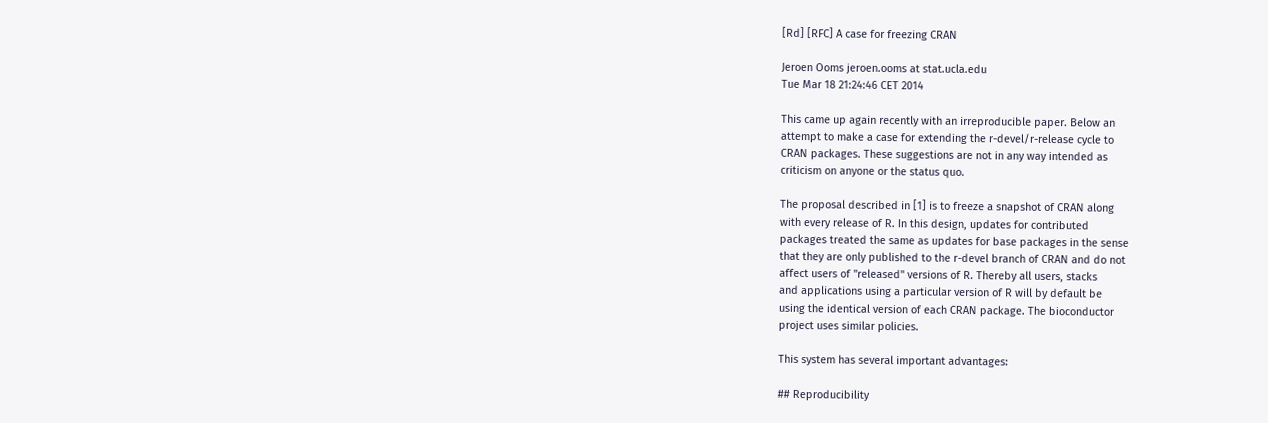[Rd] [RFC] A case for freezing CRAN

Jeroen Ooms jeroen.ooms at stat.ucla.edu
Tue Mar 18 21:24:46 CET 2014

This came up again recently with an irreproducible paper. Below an
attempt to make a case for extending the r-devel/r-release cycle to
CRAN packages. These suggestions are not in any way intended as
criticism on anyone or the status quo.

The proposal described in [1] is to freeze a snapshot of CRAN along
with every release of R. In this design, updates for contributed
packages treated the same as updates for base packages in the sense
that they are only published to the r-devel branch of CRAN and do not
affect users of "released" versions of R. Thereby all users, stacks
and applications using a particular version of R will by default be
using the identical version of each CRAN package. The bioconductor
project uses similar policies.

This system has several important advantages:

## Reproducibility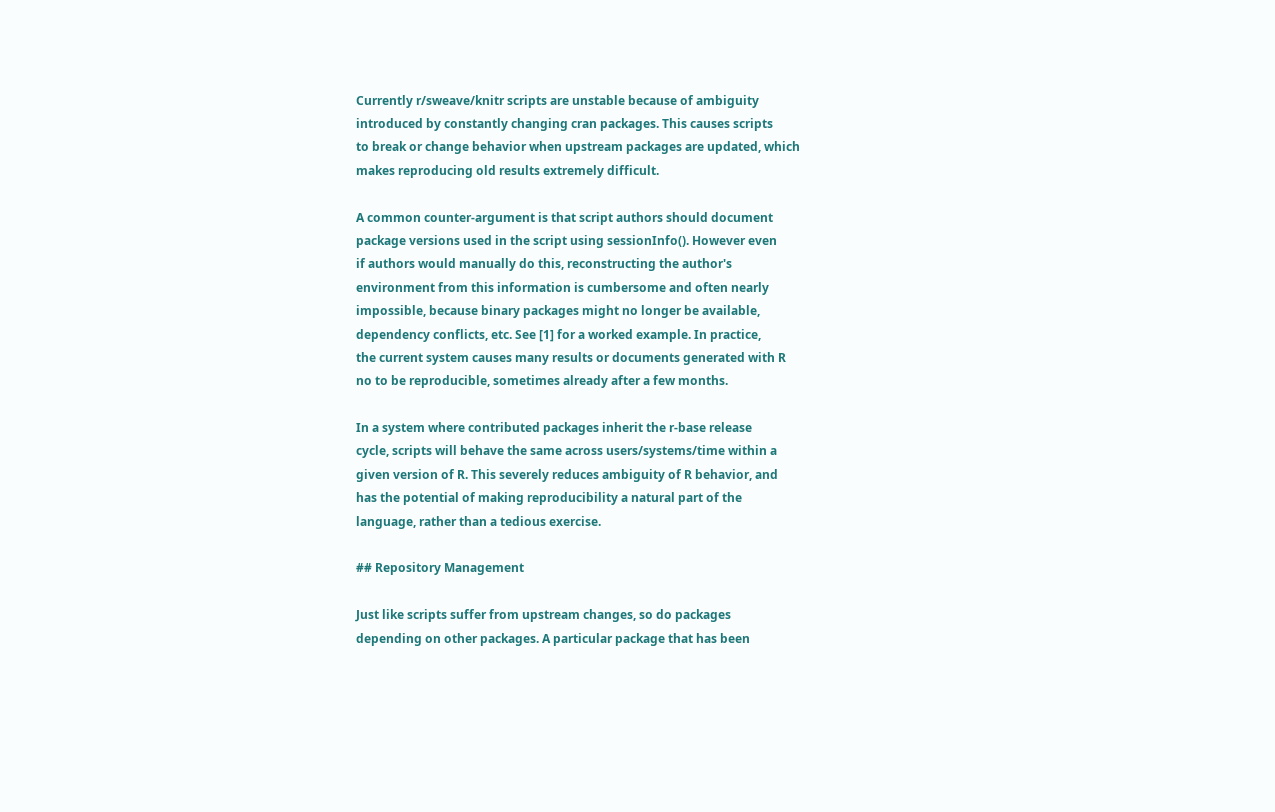Currently r/sweave/knitr scripts are unstable because of ambiguity
introduced by constantly changing cran packages. This causes scripts
to break or change behavior when upstream packages are updated, which
makes reproducing old results extremely difficult.

A common counter-argument is that script authors should document
package versions used in the script using sessionInfo(). However even
if authors would manually do this, reconstructing the author's
environment from this information is cumbersome and often nearly
impossible, because binary packages might no longer be available,
dependency conflicts, etc. See [1] for a worked example. In practice,
the current system causes many results or documents generated with R
no to be reproducible, sometimes already after a few months.

In a system where contributed packages inherit the r-base release
cycle, scripts will behave the same across users/systems/time within a
given version of R. This severely reduces ambiguity of R behavior, and
has the potential of making reproducibility a natural part of the
language, rather than a tedious exercise.

## Repository Management

Just like scripts suffer from upstream changes, so do packages
depending on other packages. A particular package that has been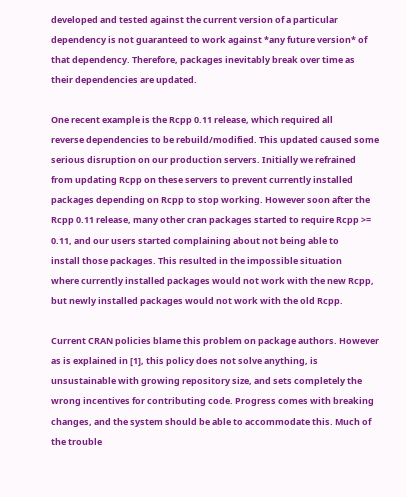developed and tested against the current version of a particular
dependency is not guaranteed to work against *any future version* of
that dependency. Therefore, packages inevitably break over time as
their dependencies are updated.

One recent example is the Rcpp 0.11 release, which required all
reverse dependencies to be rebuild/modified. This updated caused some
serious disruption on our production servers. Initially we refrained
from updating Rcpp on these servers to prevent currently installed
packages depending on Rcpp to stop working. However soon after the
Rcpp 0.11 release, many other cran packages started to require Rcpp >=
0.11, and our users started complaining about not being able to
install those packages. This resulted in the impossible situation
where currently installed packages would not work with the new Rcpp,
but newly installed packages would not work with the old Rcpp.

Current CRAN policies blame this problem on package authors. However
as is explained in [1], this policy does not solve anything, is
unsustainable with growing repository size, and sets completely the
wrong incentives for contributing code. Progress comes with breaking
changes, and the system should be able to accommodate this. Much of
the trouble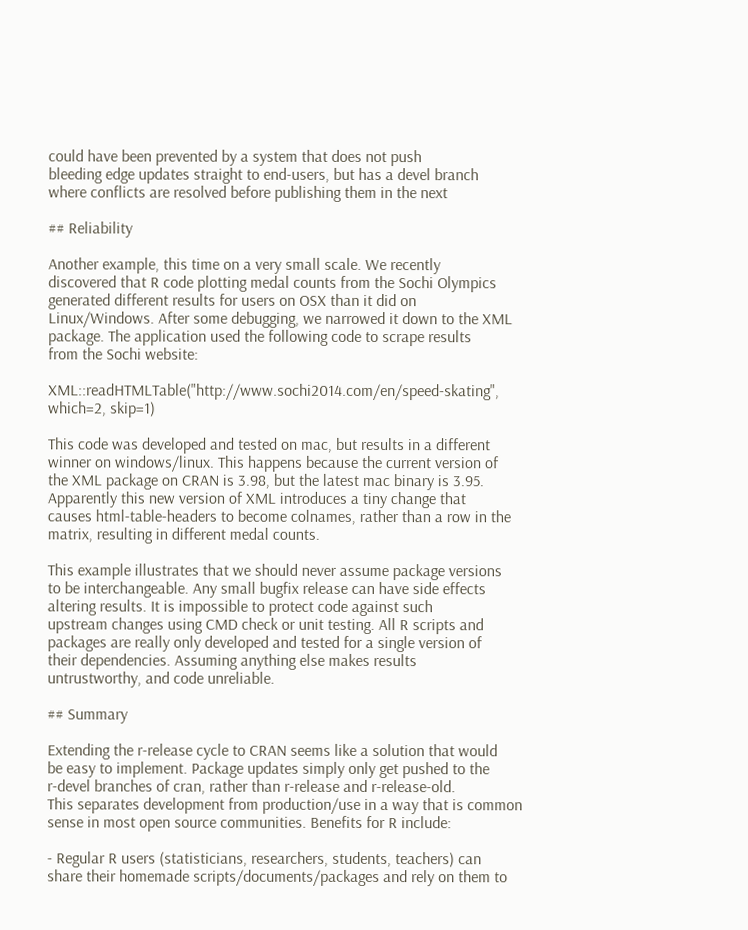could have been prevented by a system that does not push
bleeding edge updates straight to end-users, but has a devel branch
where conflicts are resolved before publishing them in the next

## Reliability

Another example, this time on a very small scale. We recently
discovered that R code plotting medal counts from the Sochi Olympics
generated different results for users on OSX than it did on
Linux/Windows. After some debugging, we narrowed it down to the XML
package. The application used the following code to scrape results
from the Sochi website:

XML::readHTMLTable("http://www.sochi2014.com/en/speed-skating", which=2, skip=1)

This code was developed and tested on mac, but results in a different
winner on windows/linux. This happens because the current version of
the XML package on CRAN is 3.98, but the latest mac binary is 3.95.
Apparently this new version of XML introduces a tiny change that
causes html-table-headers to become colnames, rather than a row in the
matrix, resulting in different medal counts.

This example illustrates that we should never assume package versions
to be interchangeable. Any small bugfix release can have side effects
altering results. It is impossible to protect code against such
upstream changes using CMD check or unit testing. All R scripts and
packages are really only developed and tested for a single version of
their dependencies. Assuming anything else makes results
untrustworthy, and code unreliable.

## Summary

Extending the r-release cycle to CRAN seems like a solution that would
be easy to implement. Package updates simply only get pushed to the
r-devel branches of cran, rather than r-release and r-release-old.
This separates development from production/use in a way that is common
sense in most open source communities. Benefits for R include:

- Regular R users (statisticians, researchers, students, teachers) can
share their homemade scripts/documents/packages and rely on them to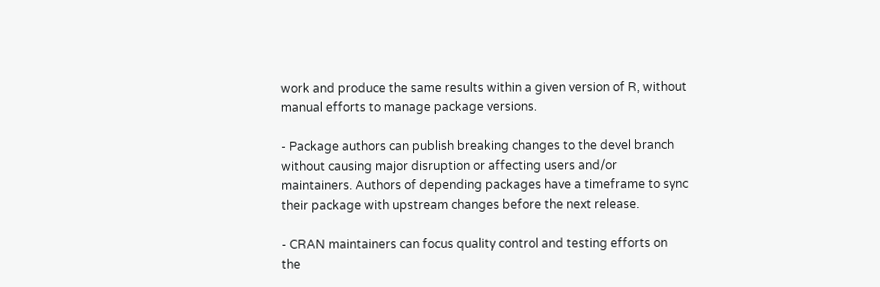work and produce the same results within a given version of R, without
manual efforts to manage package versions.

- Package authors can publish breaking changes to the devel branch
without causing major disruption or affecting users and/or
maintainers. Authors of depending packages have a timeframe to sync
their package with upstream changes before the next release.

- CRAN maintainers can focus quality control and testing efforts on
the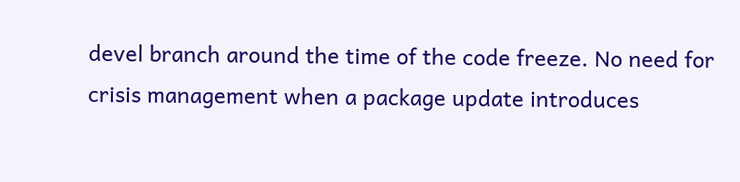devel branch around the time of the code freeze. No need for
crisis management when a package update introduces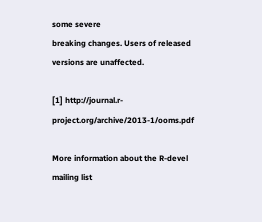some severe
breaking changes. Users of released versions are unaffected.

[1] http://journal.r-project.org/archive/2013-1/ooms.pdf

More information about the R-devel mailing list